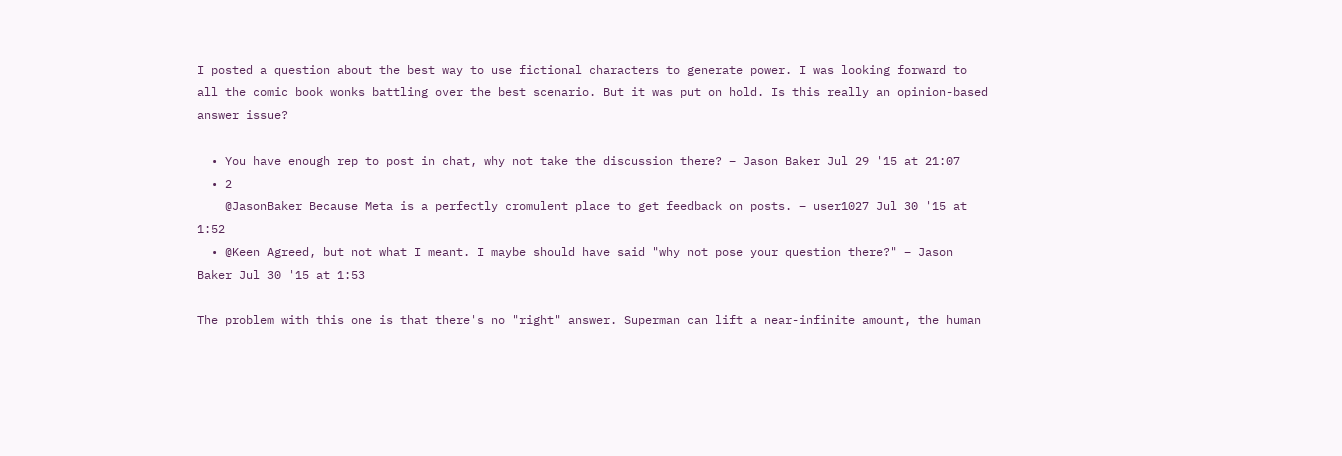I posted a question about the best way to use fictional characters to generate power. I was looking forward to all the comic book wonks battling over the best scenario. But it was put on hold. Is this really an opinion-based answer issue?

  • You have enough rep to post in chat, why not take the discussion there? – Jason Baker Jul 29 '15 at 21:07
  • 2
    @JasonBaker Because Meta is a perfectly cromulent place to get feedback on posts. – user1027 Jul 30 '15 at 1:52
  • @Keen Agreed, but not what I meant. I maybe should have said "why not pose your question there?" – Jason Baker Jul 30 '15 at 1:53

The problem with this one is that there's no "right" answer. Superman can lift a near-infinite amount, the human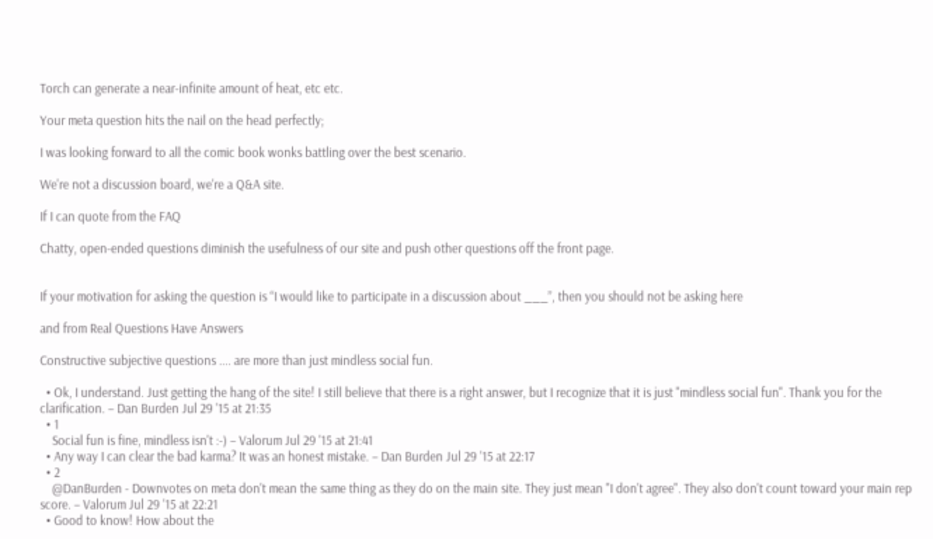Torch can generate a near-infinite amount of heat, etc etc.

Your meta question hits the nail on the head perfectly;

I was looking forward to all the comic book wonks battling over the best scenario.

We're not a discussion board, we're a Q&A site.

If I can quote from the FAQ

Chatty, open-ended questions diminish the usefulness of our site and push other questions off the front page.


If your motivation for asking the question is “I would like to participate in a discussion about ___”, then you should not be asking here

and from Real Questions Have Answers

Constructive subjective questions .... are more than just mindless social fun.

  • Ok, I understand. Just getting the hang of the site! I still believe that there is a right answer, but I recognize that it is just "mindless social fun". Thank you for the clarification. – Dan Burden Jul 29 '15 at 21:35
  • 1
    Social fun is fine, mindless isn't :-) – Valorum Jul 29 '15 at 21:41
  • Any way I can clear the bad karma? It was an honest mistake. – Dan Burden Jul 29 '15 at 22:17
  • 2
    @DanBurden - Downvotes on meta don't mean the same thing as they do on the main site. They just mean "I don't agree". They also don't count toward your main rep score. – Valorum Jul 29 '15 at 22:21
  • Good to know! How about the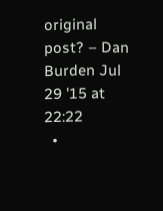original post? – Dan Burden Jul 29 '15 at 22:22
  •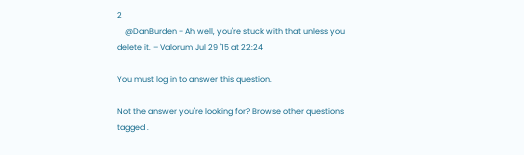2
    @DanBurden - Ah well, you're stuck with that unless you delete it. – Valorum Jul 29 '15 at 22:24

You must log in to answer this question.

Not the answer you're looking for? Browse other questions tagged .